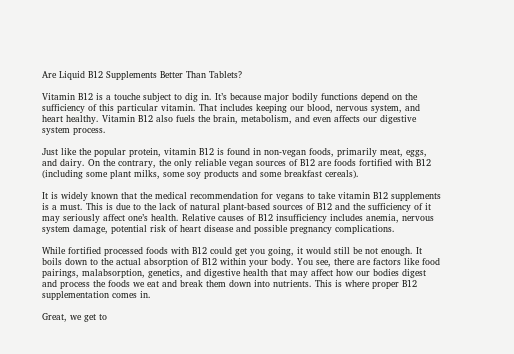Are Liquid B12 Supplements Better Than Tablets?

Vitamin B12 is a touche subject to dig in. It’s because major bodily functions depend on the sufficiency of this particular vitamin. That includes keeping our blood, nervous system, and heart healthy. Vitamin B12 also fuels the brain, metabolism, and even affects our digestive system process.

Just like the popular protein, vitamin B12 is found in non-vegan foods, primarily meat, eggs, and dairy. On the contrary, the only reliable vegan sources of B12 are foods fortified with B12 (including some plant milks, some soy products and some breakfast cereals).

It is widely known that the medical recommendation for vegans to take vitamin B12 supplements is a must. This is due to the lack of natural plant-based sources of B12 and the sufficiency of it may seriously affect one’s health. Relative causes of B12 insufficiency includes anemia, nervous system damage, potential risk of heart disease and possible pregnancy complications.

While fortified processed foods with B12 could get you going, it would still be not enough. It boils down to the actual absorption of B12 within your body. You see, there are factors like food pairings, malabsorption, genetics, and digestive health that may affect how our bodies digest and process the foods we eat and break them down into nutrients. This is where proper B12 supplementation comes in.

Great, we get to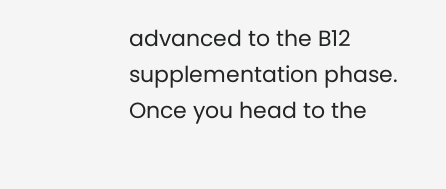advanced to the B12 supplementation phase. Once you head to the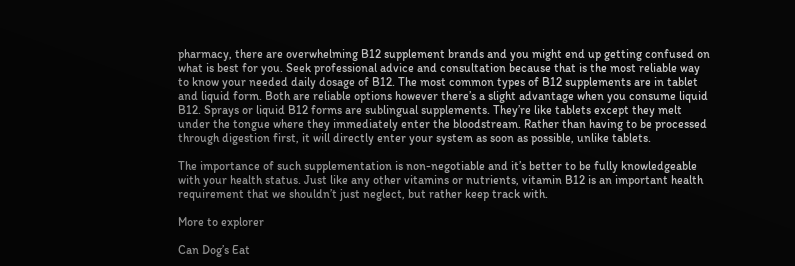pharmacy, there are overwhelming B12 supplement brands and you might end up getting confused on what is best for you. Seek professional advice and consultation because that is the most reliable way to know your needed daily dosage of B12. The most common types of B12 supplements are in tablet and liquid form. Both are reliable options however there’s a slight advantage when you consume liquid B12. Sprays or liquid B12 forms are sublingual supplements. They’re like tablets except they melt under the tongue where they immediately enter the bloodstream. Rather than having to be processed through digestion first, it will directly enter your system as soon as possible, unlike tablets.

The importance of such supplementation is non-negotiable and it’s better to be fully knowledgeable with your health status. Just like any other vitamins or nutrients, vitamin B12 is an important health requirement that we shouldn’t just neglect, but rather keep track with.

More to explorer

Can Dog’s Eat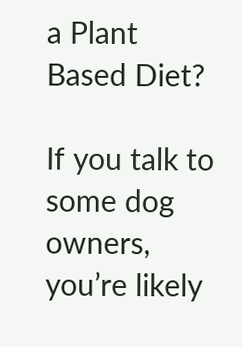a Plant Based Diet?

If you talk to some dog owners, you’re likely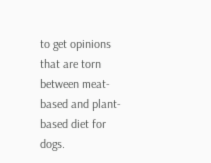to get opinions that are torn between meat-based and plant-based diet for dogs.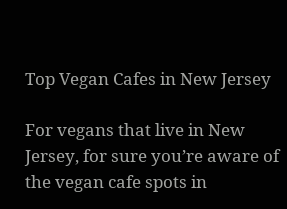Top Vegan Cafes in New Jersey

For vegans that live in New Jersey, for sure you’re aware of the vegan cafe spots in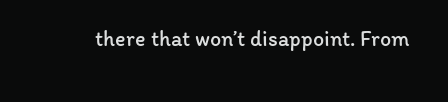there that won’t disappoint. From